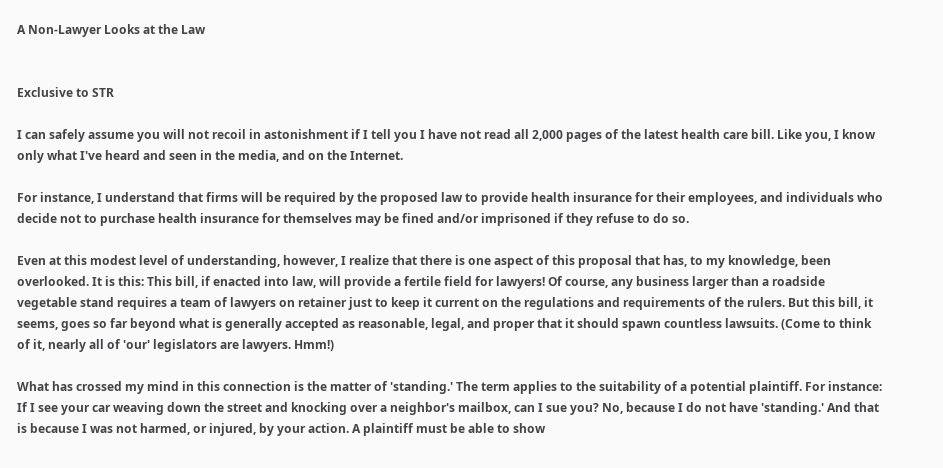A Non-Lawyer Looks at the Law


Exclusive to STR

I can safely assume you will not recoil in astonishment if I tell you I have not read all 2,000 pages of the latest health care bill. Like you, I know only what I've heard and seen in the media, and on the Internet.

For instance, I understand that firms will be required by the proposed law to provide health insurance for their employees, and individuals who decide not to purchase health insurance for themselves may be fined and/or imprisoned if they refuse to do so.

Even at this modest level of understanding, however, I realize that there is one aspect of this proposal that has, to my knowledge, been overlooked. It is this: This bill, if enacted into law, will provide a fertile field for lawyers! Of course, any business larger than a roadside vegetable stand requires a team of lawyers on retainer just to keep it current on the regulations and requirements of the rulers. But this bill, it seems, goes so far beyond what is generally accepted as reasonable, legal, and proper that it should spawn countless lawsuits. (Come to think of it, nearly all of 'our' legislators are lawyers. Hmm!)

What has crossed my mind in this connection is the matter of 'standing.' The term applies to the suitability of a potential plaintiff. For instance: If I see your car weaving down the street and knocking over a neighbor's mailbox, can I sue you? No, because I do not have 'standing.' And that is because I was not harmed, or injured, by your action. A plaintiff must be able to show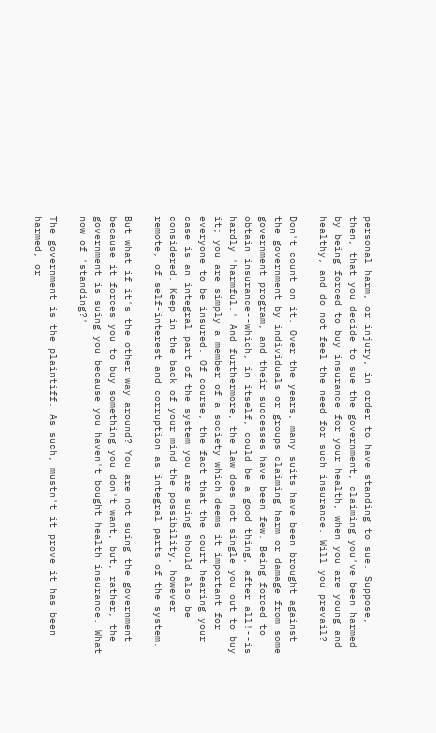personal harm, or injury, in order to have standing to sue. Suppose, then, that you decide to sue the government, claiming you've been harmed by being forced to buy insurance for your health, when you are young and healthy, and do not feel the need for such insurance. Will you prevail?

Don't count on it. Over the years, many suits have been brought against the government by individuals or groups claiming harm or damage from some government program, and their successes have been few. Being forced to obtain insurance--which, in itself, could be a good thing, after all!--is hardly 'harmful.' And furthermore, the law does not single you out to buy it; you are simply a member of a society which deems it important for everyone to be insured. Of course, the fact that the court hearing your case is an integral part of the system you are suing should also be considered. Keep in the back of your mind the possibility, however remote, of self-interest and corruption as integral parts of the system.

But what if it's the other way around? You are not suing the government because it forces you to buy something you don't want, but, rather, the government is suing you because you haven't bought health insurance. What now of 'standing?'

The government is the plaintiff. As such, mustn't it prove it has been harmed, or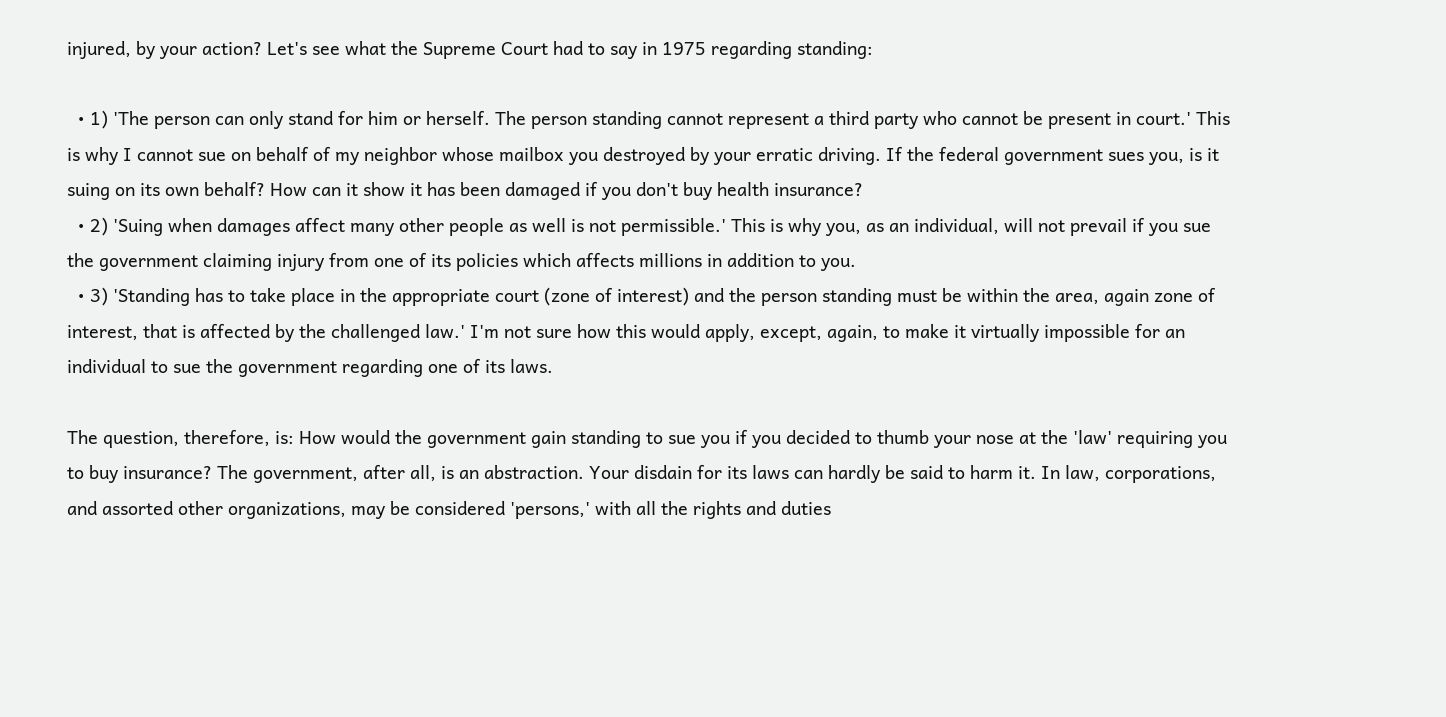injured, by your action? Let's see what the Supreme Court had to say in 1975 regarding standing:

  • 1) 'The person can only stand for him or herself. The person standing cannot represent a third party who cannot be present in court.' This is why I cannot sue on behalf of my neighbor whose mailbox you destroyed by your erratic driving. If the federal government sues you, is it suing on its own behalf? How can it show it has been damaged if you don't buy health insurance?
  • 2) 'Suing when damages affect many other people as well is not permissible.' This is why you, as an individual, will not prevail if you sue the government claiming injury from one of its policies which affects millions in addition to you.
  • 3) 'Standing has to take place in the appropriate court (zone of interest) and the person standing must be within the area, again zone of interest, that is affected by the challenged law.' I'm not sure how this would apply, except, again, to make it virtually impossible for an individual to sue the government regarding one of its laws.

The question, therefore, is: How would the government gain standing to sue you if you decided to thumb your nose at the 'law' requiring you to buy insurance? The government, after all, is an abstraction. Your disdain for its laws can hardly be said to harm it. In law, corporations, and assorted other organizations, may be considered 'persons,' with all the rights and duties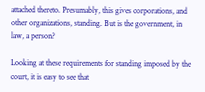attached thereto. Presumably, this gives corporations, and other organizations, standing. But is the government, in law, a person?

Looking at these requirements for standing imposed by the court, it is easy to see that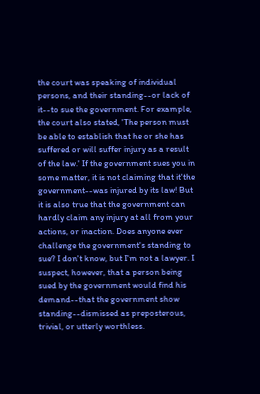the court was speaking of individual persons, and their standing--or lack of it--to sue the government. For example, the court also stated, 'The person must be able to establish that he or she has suffered or will suffer injury as a result of the law.' If the government sues you in some matter, it is not claiming that it'the government--was injured by its law! But it is also true that the government can hardly claim any injury at all from your actions, or inaction. Does anyone ever challenge the government's standing to sue? I don't know, but I'm not a lawyer. I suspect, however, that a person being sued by the government would find his demand--that the government show standing--dismissed as preposterous, trivial, or utterly worthless.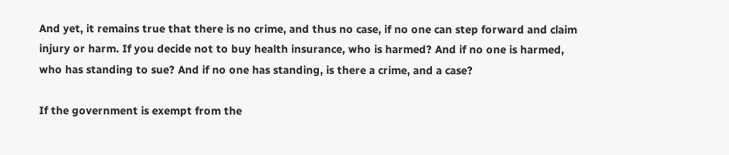And yet, it remains true that there is no crime, and thus no case, if no one can step forward and claim injury or harm. If you decide not to buy health insurance, who is harmed? And if no one is harmed, who has standing to sue? And if no one has standing, is there a crime, and a case?

If the government is exempt from the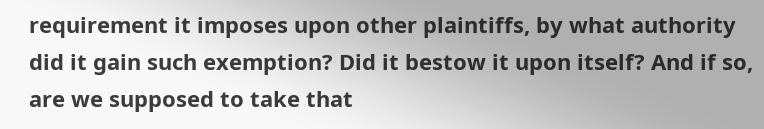requirement it imposes upon other plaintiffs, by what authority did it gain such exemption? Did it bestow it upon itself? And if so, are we supposed to take that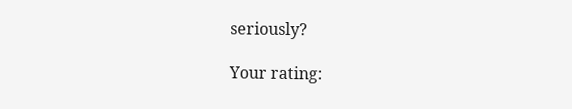seriously?

Your rating: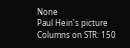None
Paul Hein's picture
Columns on STR: 150